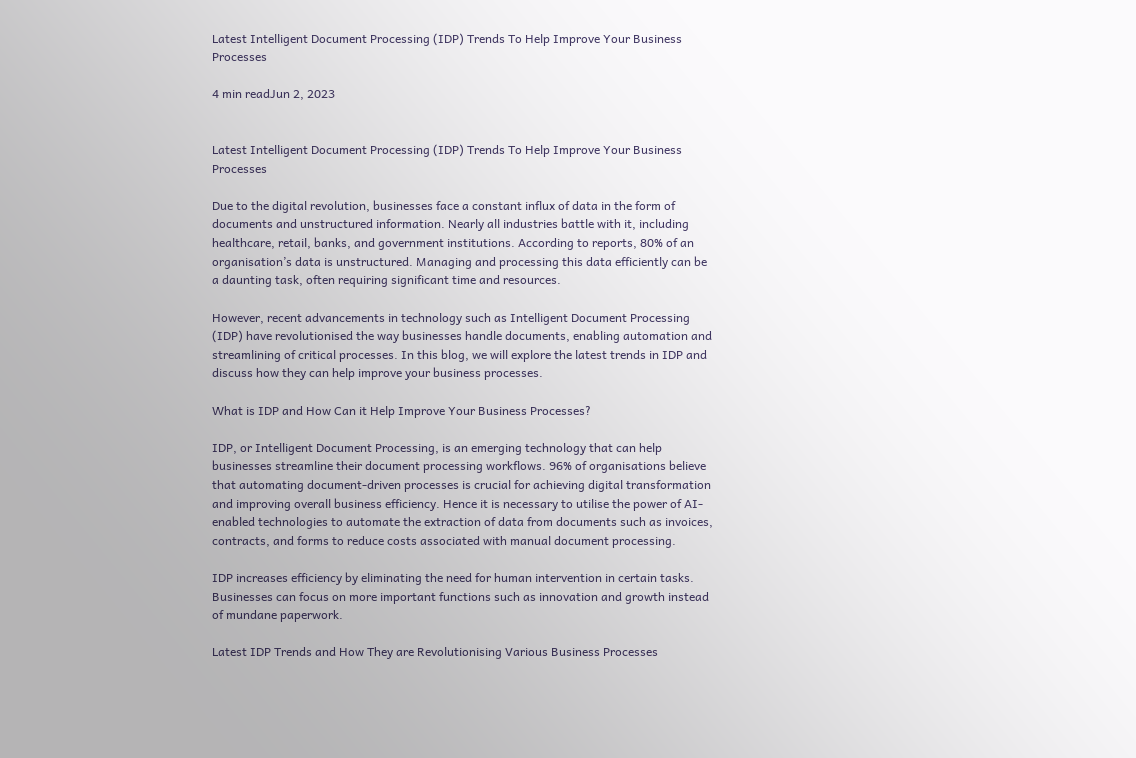Latest Intelligent Document Processing (IDP) Trends To Help Improve Your Business Processes

4 min readJun 2, 2023


Latest Intelligent Document Processing (IDP) Trends To Help Improve Your Business Processes

Due to the digital revolution, businesses face a constant influx of data in the form of documents and unstructured information. Nearly all industries battle with it, including healthcare, retail, banks, and government institutions. According to reports, 80% of an organisation’s data is unstructured. Managing and processing this data efficiently can be a daunting task, often requiring significant time and resources.

However, recent advancements in technology such as Intelligent Document Processing (IDP) have revolutionised the way businesses handle documents, enabling automation and streamlining of critical processes. In this blog, we will explore the latest trends in IDP and discuss how they can help improve your business processes.

What is IDP and How Can it Help Improve Your Business Processes?

IDP, or Intelligent Document Processing, is an emerging technology that can help businesses streamline their document processing workflows. 96% of organisations believe that automating document-driven processes is crucial for achieving digital transformation and improving overall business efficiency. Hence it is necessary to utilise the power of AI-enabled technologies to automate the extraction of data from documents such as invoices, contracts, and forms to reduce costs associated with manual document processing.

IDP increases efficiency by eliminating the need for human intervention in certain tasks. Businesses can focus on more important functions such as innovation and growth instead of mundane paperwork.

Latest IDP Trends and How They are Revolutionising Various Business Processes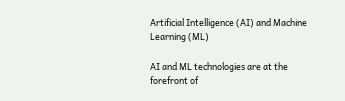Artificial Intelligence (AI) and Machine Learning (ML)

AI and ML technologies are at the forefront of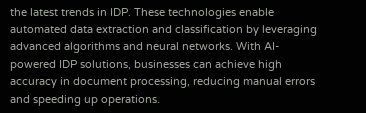the latest trends in IDP. These technologies enable automated data extraction and classification by leveraging advanced algorithms and neural networks. With AI-powered IDP solutions, businesses can achieve high accuracy in document processing, reducing manual errors and speeding up operations.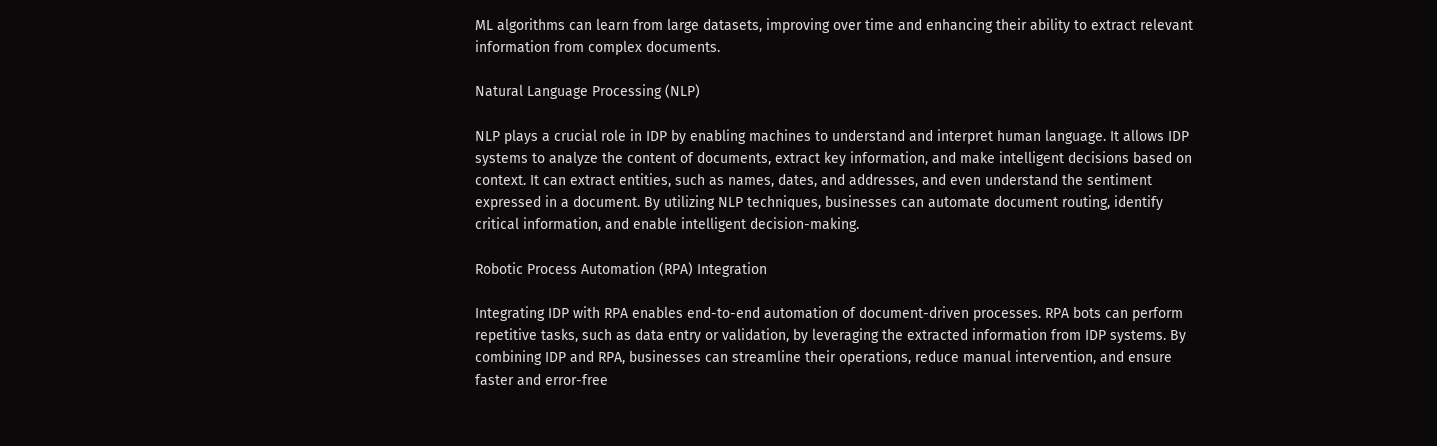ML algorithms can learn from large datasets, improving over time and enhancing their ability to extract relevant information from complex documents.

Natural Language Processing (NLP)

NLP plays a crucial role in IDP by enabling machines to understand and interpret human language. It allows IDP systems to analyze the content of documents, extract key information, and make intelligent decisions based on context. It can extract entities, such as names, dates, and addresses, and even understand the sentiment expressed in a document. By utilizing NLP techniques, businesses can automate document routing, identify critical information, and enable intelligent decision-making.

Robotic Process Automation (RPA) Integration

Integrating IDP with RPA enables end-to-end automation of document-driven processes. RPA bots can perform repetitive tasks, such as data entry or validation, by leveraging the extracted information from IDP systems. By combining IDP and RPA, businesses can streamline their operations, reduce manual intervention, and ensure faster and error-free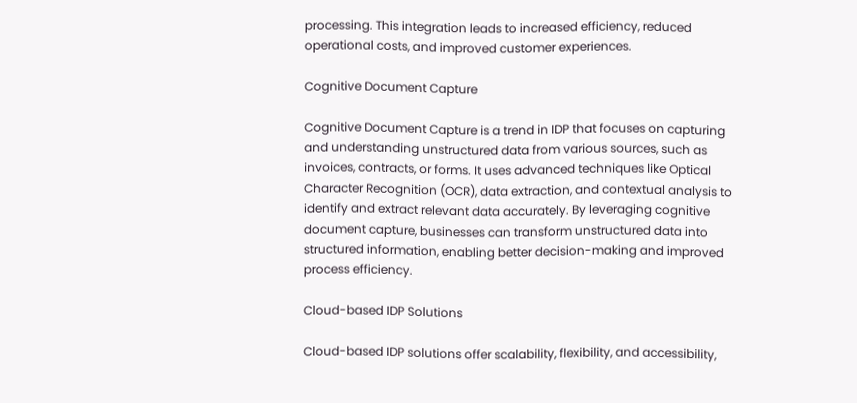processing. This integration leads to increased efficiency, reduced operational costs, and improved customer experiences.

Cognitive Document Capture

Cognitive Document Capture is a trend in IDP that focuses on capturing and understanding unstructured data from various sources, such as invoices, contracts, or forms. It uses advanced techniques like Optical Character Recognition (OCR), data extraction, and contextual analysis to identify and extract relevant data accurately. By leveraging cognitive document capture, businesses can transform unstructured data into structured information, enabling better decision-making and improved process efficiency.

Cloud-based IDP Solutions

Cloud-based IDP solutions offer scalability, flexibility, and accessibility,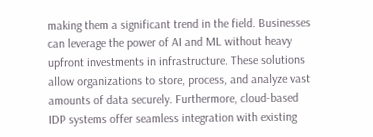making them a significant trend in the field. Businesses can leverage the power of AI and ML without heavy upfront investments in infrastructure. These solutions allow organizations to store, process, and analyze vast amounts of data securely. Furthermore, cloud-based IDP systems offer seamless integration with existing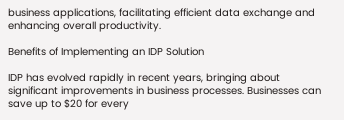business applications, facilitating efficient data exchange and enhancing overall productivity.

Benefits of Implementing an IDP Solution

IDP has evolved rapidly in recent years, bringing about significant improvements in business processes. Businesses can save up to $20 for every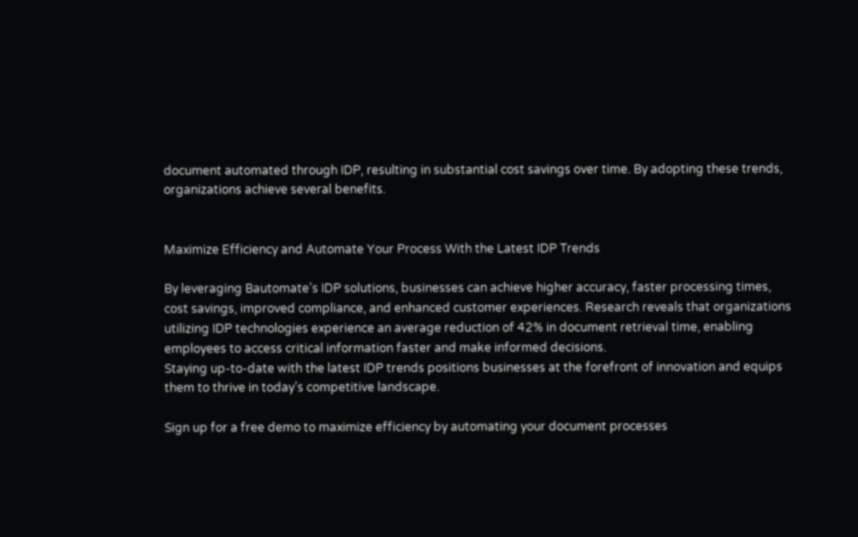document automated through IDP, resulting in substantial cost savings over time. By adopting these trends, organizations achieve several benefits.


Maximize Efficiency and Automate Your Process With the Latest IDP Trends

By leveraging Bautomate’s IDP solutions, businesses can achieve higher accuracy, faster processing times, cost savings, improved compliance, and enhanced customer experiences. Research reveals that organizations utilizing IDP technologies experience an average reduction of 42% in document retrieval time, enabling employees to access critical information faster and make informed decisions.
Staying up-to-date with the latest IDP trends positions businesses at the forefront of innovation and equips them to thrive in today’s competitive landscape.

Sign up for a free demo to maximize efficiency by automating your document processes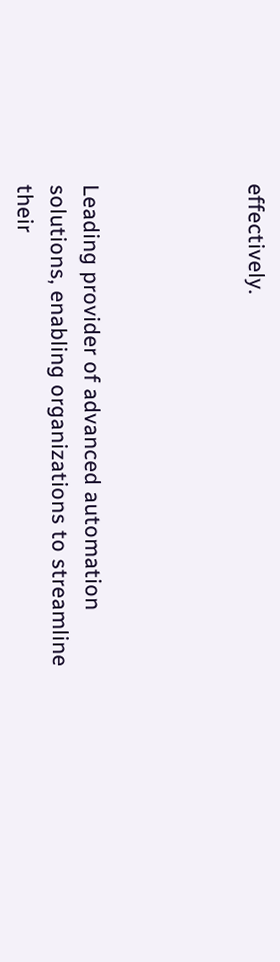effectively.




Leading provider of advanced automation solutions, enabling organizations to streamline their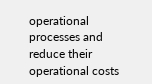operational processes and reduce their operational costs